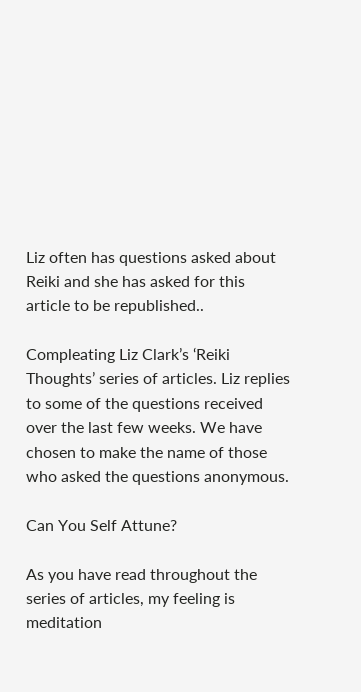Liz often has questions asked about Reiki and she has asked for this article to be republished..

Compleating Liz Clark’s ‘Reiki Thoughts’ series of articles. Liz replies to some of the questions received over the last few weeks. We have chosen to make the name of those who asked the questions anonymous.

Can You Self Attune?

As you have read throughout the series of articles, my feeling is meditation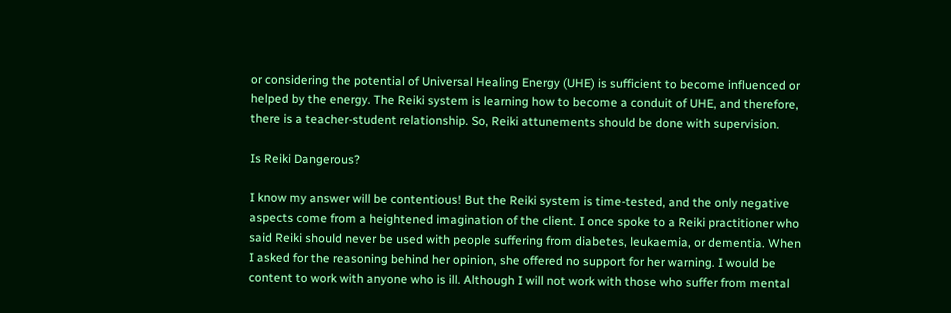or considering the potential of Universal Healing Energy (UHE) is sufficient to become influenced or helped by the energy. The Reiki system is learning how to become a conduit of UHE, and therefore, there is a teacher-student relationship. So, Reiki attunements should be done with supervision.

Is Reiki Dangerous?

I know my answer will be contentious! But the Reiki system is time-tested, and the only negative aspects come from a heightened imagination of the client. I once spoke to a Reiki practitioner who said Reiki should never be used with people suffering from diabetes, leukaemia, or dementia. When I asked for the reasoning behind her opinion, she offered no support for her warning. I would be content to work with anyone who is ill. Although I will not work with those who suffer from mental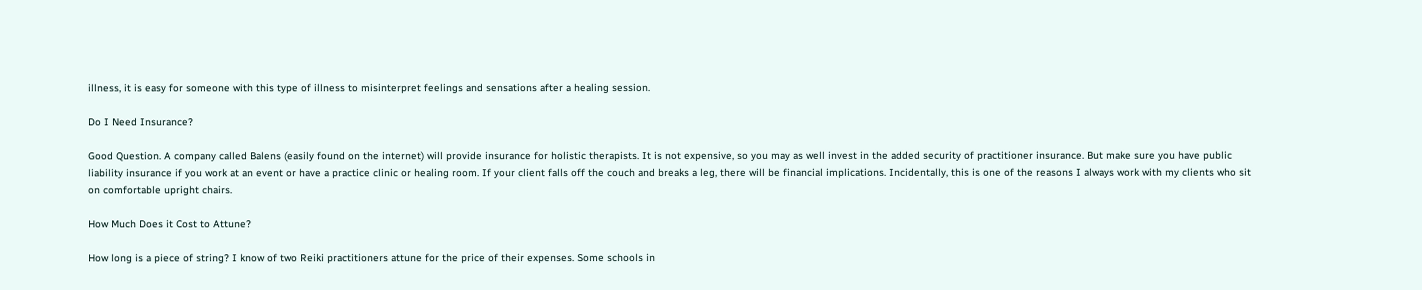illness, it is easy for someone with this type of illness to misinterpret feelings and sensations after a healing session.

Do I Need Insurance?

Good Question. A company called Balens (easily found on the internet) will provide insurance for holistic therapists. It is not expensive, so you may as well invest in the added security of practitioner insurance. But make sure you have public liability insurance if you work at an event or have a practice clinic or healing room. If your client falls off the couch and breaks a leg, there will be financial implications. Incidentally, this is one of the reasons I always work with my clients who sit on comfortable upright chairs.

How Much Does it Cost to Attune?

How long is a piece of string? I know of two Reiki practitioners attune for the price of their expenses. Some schools in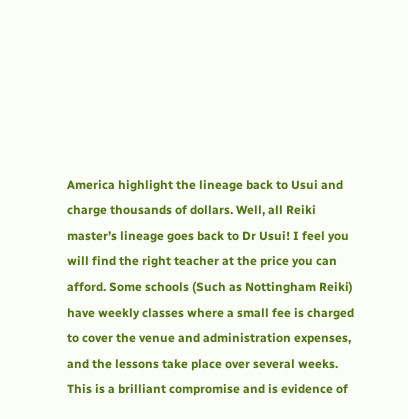America highlight the lineage back to Usui and charge thousands of dollars. Well, all Reiki master’s lineage goes back to Dr Usui! I feel you will find the right teacher at the price you can afford. Some schools (Such as Nottingham Reiki) have weekly classes where a small fee is charged to cover the venue and administration expenses, and the lessons take place over several weeks. This is a brilliant compromise and is evidence of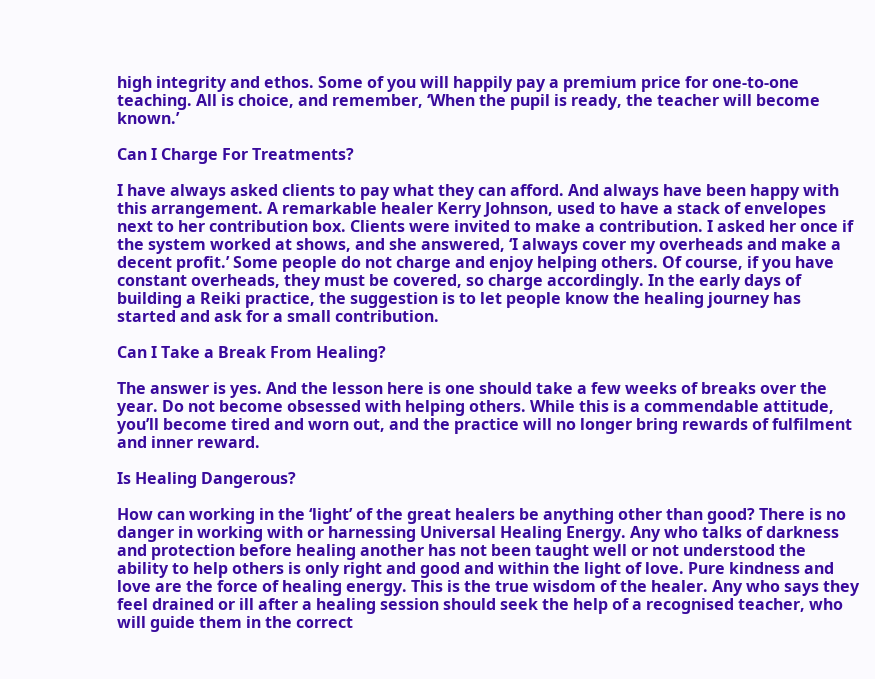high integrity and ethos. Some of you will happily pay a premium price for one-to-one teaching. All is choice, and remember, ‘When the pupil is ready, the teacher will become known.’

Can I Charge For Treatments?

I have always asked clients to pay what they can afford. And always have been happy with this arrangement. A remarkable healer Kerry Johnson, used to have a stack of envelopes next to her contribution box. Clients were invited to make a contribution. I asked her once if the system worked at shows, and she answered, ‘I always cover my overheads and make a decent profit.’ Some people do not charge and enjoy helping others. Of course, if you have constant overheads, they must be covered, so charge accordingly. In the early days of building a Reiki practice, the suggestion is to let people know the healing journey has started and ask for a small contribution.

Can I Take a Break From Healing?

The answer is yes. And the lesson here is one should take a few weeks of breaks over the year. Do not become obsessed with helping others. While this is a commendable attitude, you’ll become tired and worn out, and the practice will no longer bring rewards of fulfilment and inner reward.

Is Healing Dangerous?

How can working in the ‘light’ of the great healers be anything other than good? There is no danger in working with or harnessing Universal Healing Energy. Any who talks of darkness and protection before healing another has not been taught well or not understood the ability to help others is only right and good and within the light of love. Pure kindness and love are the force of healing energy. This is the true wisdom of the healer. Any who says they feel drained or ill after a healing session should seek the help of a recognised teacher, who will guide them in the correct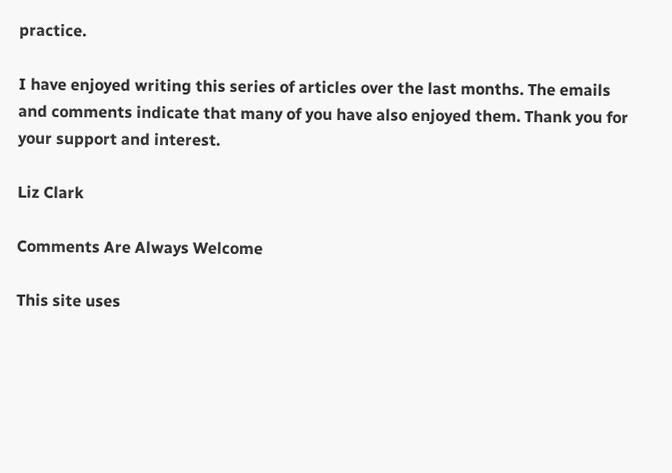practice.

I have enjoyed writing this series of articles over the last months. The emails and comments indicate that many of you have also enjoyed them. Thank you for your support and interest.

Liz Clark

Comments Are Always Welcome

This site uses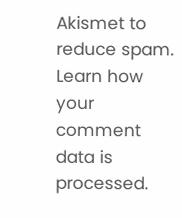Akismet to reduce spam. Learn how your comment data is processed.